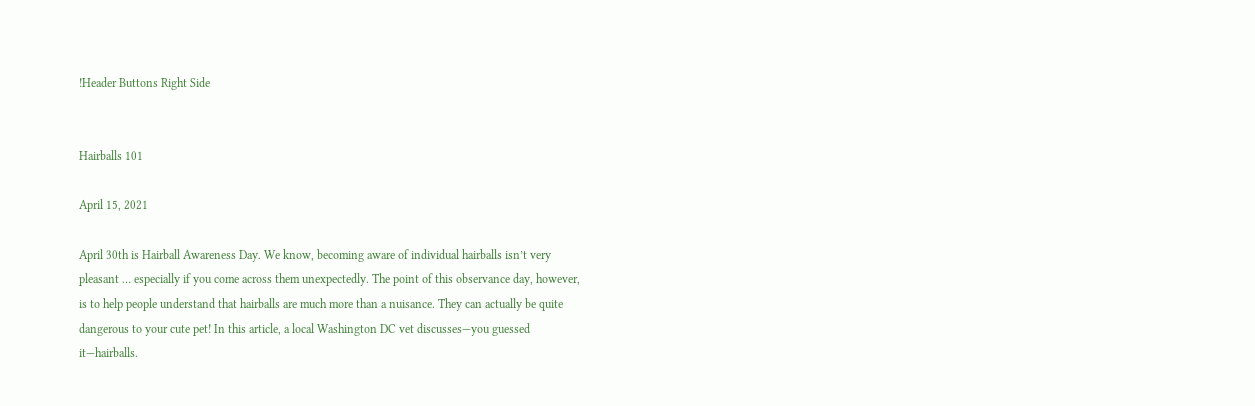!Header Buttons Right Side


Hairballs 101

April 15, 2021

April 30th is Hairball Awareness Day. We know, becoming aware of individual hairballs isn’t very pleasant … especially if you come across them unexpectedly. The point of this observance day, however, is to help people understand that hairballs are much more than a nuisance. They can actually be quite dangerous to your cute pet! In this article, a local Washington DC vet discusses—you guessed it—hairballs.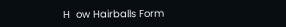H  ow Hairballs Form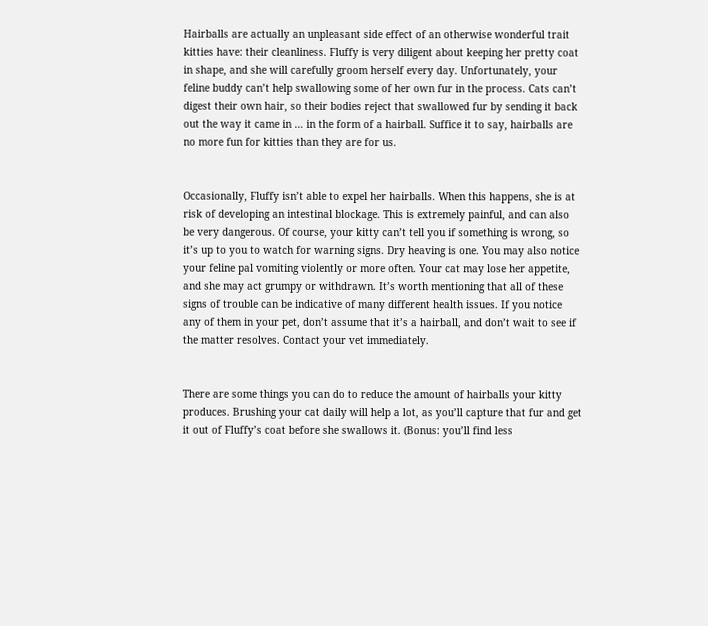Hairballs are actually an unpleasant side effect of an otherwise wonderful trait kitties have: their cleanliness. Fluffy is very diligent about keeping her pretty coat in shape, and she will carefully groom herself every day. Unfortunately, your feline buddy can’t help swallowing some of her own fur in the process. Cats can’t digest their own hair, so their bodies reject that swallowed fur by sending it back out the way it came in … in the form of a hairball. Suffice it to say, hairballs are no more fun for kitties than they are for us.


Occasionally, Fluffy isn’t able to expel her hairballs. When this happens, she is at risk of developing an intestinal blockage. This is extremely painful, and can also be very dangerous. Of course, your kitty can’t tell you if something is wrong, so it’s up to you to watch for warning signs. Dry heaving is one. You may also notice your feline pal vomiting violently or more often. Your cat may lose her appetite, and she may act grumpy or withdrawn. It’s worth mentioning that all of these signs of trouble can be indicative of many different health issues. If you notice any of them in your pet, don’t assume that it’s a hairball, and don’t wait to see if the matter resolves. Contact your vet immediately.


There are some things you can do to reduce the amount of hairballs your kitty produces. Brushing your cat daily will help a lot, as you’ll capture that fur and get it out of Fluffy’s coat before she swallows it. (Bonus: you’ll find less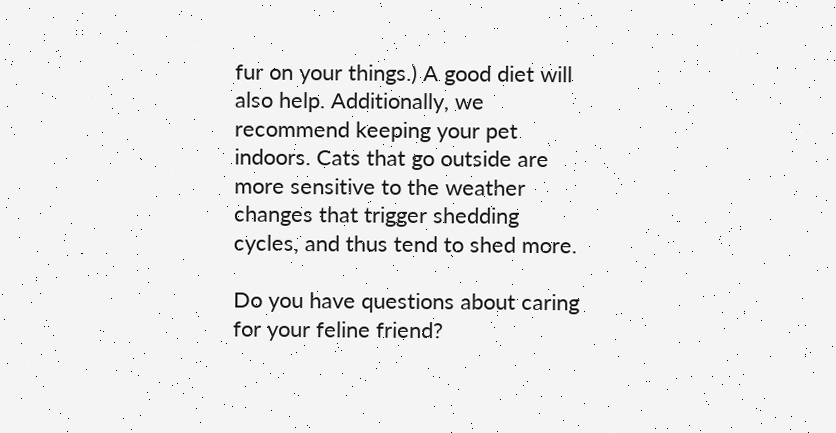fur on your things.) A good diet will also help. Additionally, we recommend keeping your pet indoors. Cats that go outside are more sensitive to the weather changes that trigger shedding cycles, and thus tend to shed more.

Do you have questions about caring for your feline friend?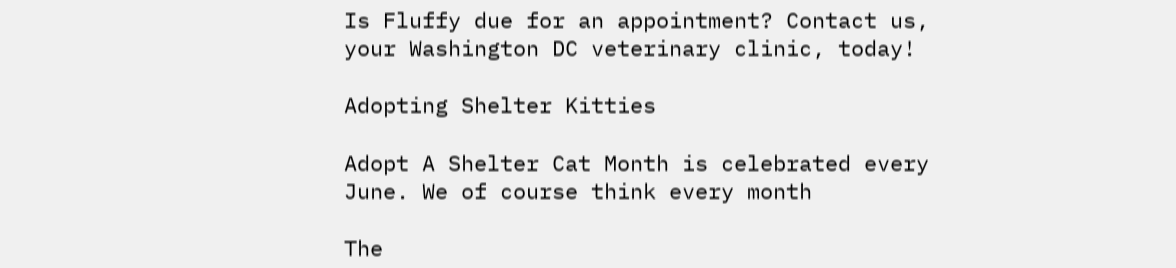Is Fluffy due for an appointment? Contact us, your Washington DC veterinary clinic, today!

Adopting Shelter Kitties

Adopt A Shelter Cat Month is celebrated every June. We of course think every month

The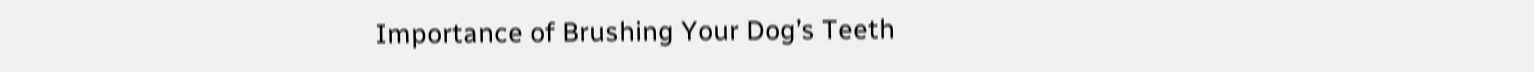Importance of Brushing Your Dog’s Teeth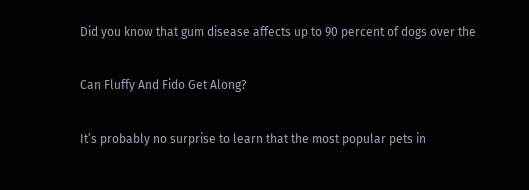Did you know that gum disease affects up to 90 percent of dogs over the

Can Fluffy And Fido Get Along?

It’s probably no surprise to learn that the most popular pets in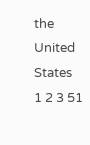the United States
1 2 3 51